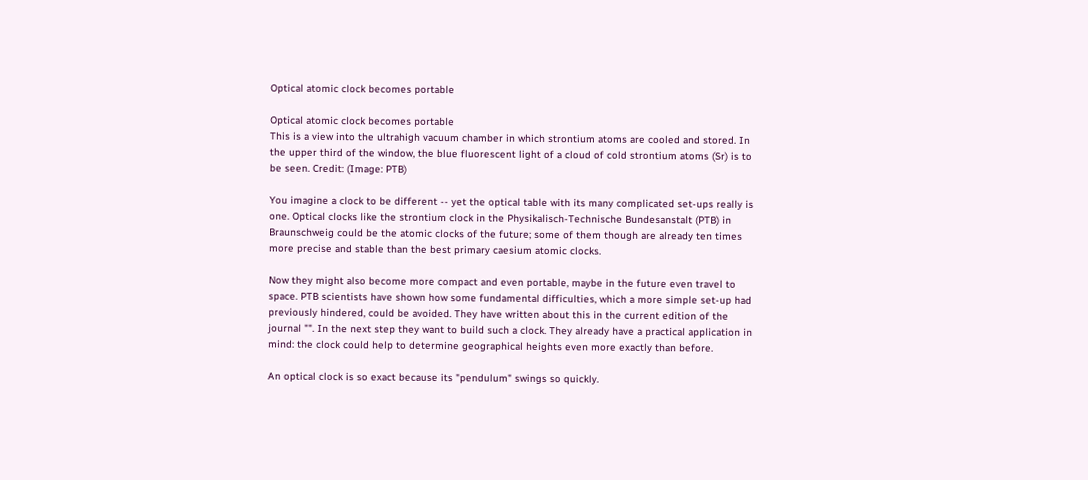Optical atomic clock becomes portable

Optical atomic clock becomes portable
This is a view into the ultrahigh vacuum chamber in which strontium atoms are cooled and stored. In the upper third of the window, the blue fluorescent light of a cloud of cold strontium atoms (Sr) is to be seen. Credit: (Image: PTB)

You imagine a clock to be different -- yet the optical table with its many complicated set-ups really is one. Optical clocks like the strontium clock in the Physikalisch-Technische Bundesanstalt (PTB) in Braunschweig could be the atomic clocks of the future; some of them though are already ten times more precise and stable than the best primary caesium atomic clocks.

Now they might also become more compact and even portable, maybe in the future even travel to space. PTB scientists have shown how some fundamental difficulties, which a more simple set-up had previously hindered, could be avoided. They have written about this in the current edition of the journal "". In the next step they want to build such a clock. They already have a practical application in mind: the clock could help to determine geographical heights even more exactly than before.

An optical clock is so exact because its "pendulum" swings so quickly.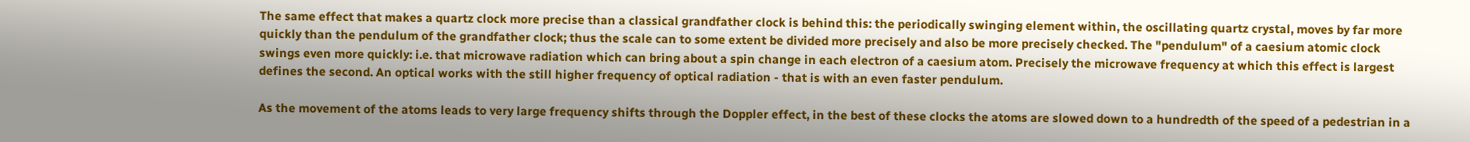The same effect that makes a quartz clock more precise than a classical grandfather clock is behind this: the periodically swinging element within, the oscillating quartz crystal, moves by far more quickly than the pendulum of the grandfather clock; thus the scale can to some extent be divided more precisely and also be more precisely checked. The "pendulum" of a caesium atomic clock swings even more quickly: i.e. that microwave radiation which can bring about a spin change in each electron of a caesium atom. Precisely the microwave frequency at which this effect is largest defines the second. An optical works with the still higher frequency of optical radiation - that is with an even faster pendulum.

As the movement of the atoms leads to very large frequency shifts through the Doppler effect, in the best of these clocks the atoms are slowed down to a hundredth of the speed of a pedestrian in a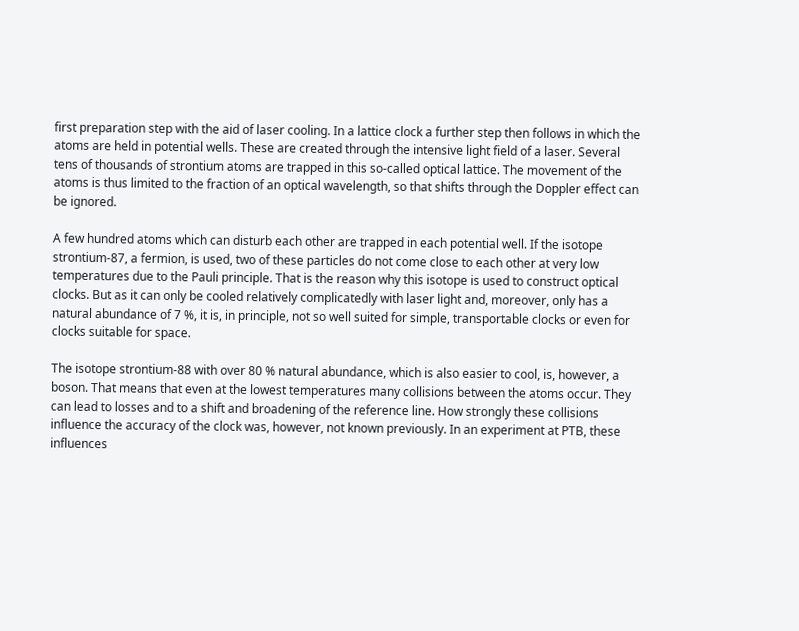first preparation step with the aid of laser cooling. In a lattice clock a further step then follows in which the atoms are held in potential wells. These are created through the intensive light field of a laser. Several tens of thousands of strontium atoms are trapped in this so-called optical lattice. The movement of the atoms is thus limited to the fraction of an optical wavelength, so that shifts through the Doppler effect can be ignored.

A few hundred atoms which can disturb each other are trapped in each potential well. If the isotope strontium-87, a fermion, is used, two of these particles do not come close to each other at very low temperatures due to the Pauli principle. That is the reason why this isotope is used to construct optical clocks. But as it can only be cooled relatively complicatedly with laser light and, moreover, only has a natural abundance of 7 %, it is, in principle, not so well suited for simple, transportable clocks or even for clocks suitable for space.

The isotope strontium-88 with over 80 % natural abundance, which is also easier to cool, is, however, a boson. That means that even at the lowest temperatures many collisions between the atoms occur. They can lead to losses and to a shift and broadening of the reference line. How strongly these collisions influence the accuracy of the clock was, however, not known previously. In an experiment at PTB, these influences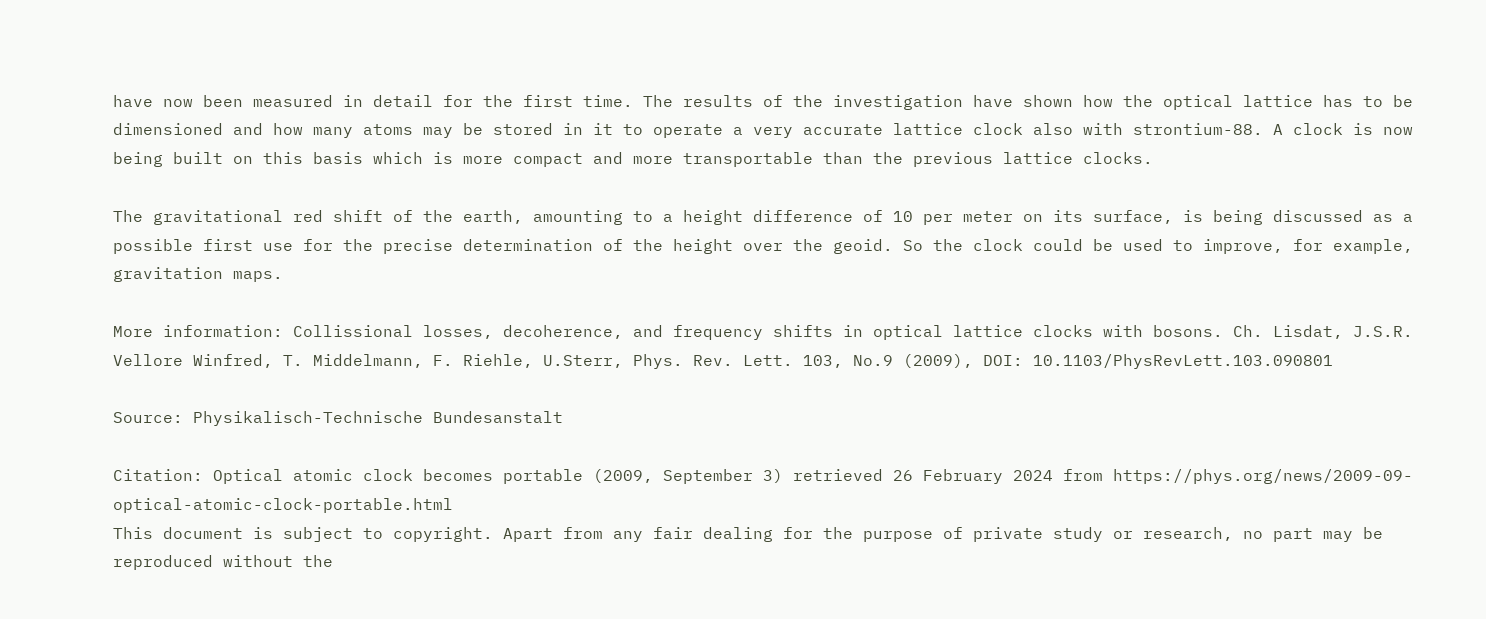have now been measured in detail for the first time. The results of the investigation have shown how the optical lattice has to be dimensioned and how many atoms may be stored in it to operate a very accurate lattice clock also with strontium-88. A clock is now being built on this basis which is more compact and more transportable than the previous lattice clocks.

The gravitational red shift of the earth, amounting to a height difference of 10 per meter on its surface, is being discussed as a possible first use for the precise determination of the height over the geoid. So the clock could be used to improve, for example, gravitation maps.

More information: Collissional losses, decoherence, and frequency shifts in optical lattice clocks with bosons. Ch. Lisdat, J.S.R. Vellore Winfred, T. Middelmann, F. Riehle, U.Sterr, Phys. Rev. Lett. 103, No.9 (2009), DOI: 10.1103/PhysRevLett.103.090801

Source: Physikalisch-Technische Bundesanstalt

Citation: Optical atomic clock becomes portable (2009, September 3) retrieved 26 February 2024 from https://phys.org/news/2009-09-optical-atomic-clock-portable.html
This document is subject to copyright. Apart from any fair dealing for the purpose of private study or research, no part may be reproduced without the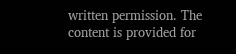written permission. The content is provided for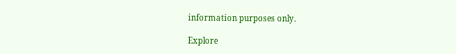information purposes only.

Explore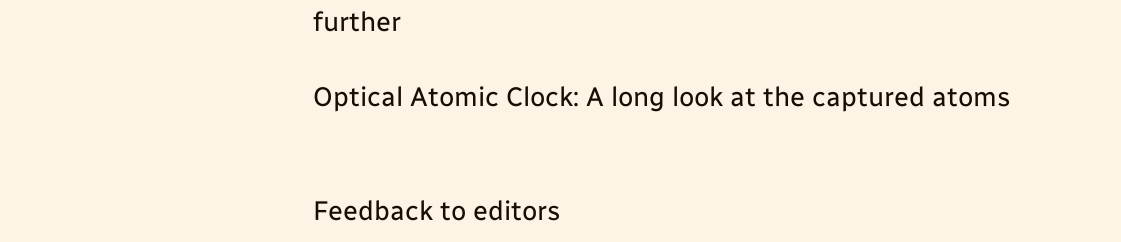further

Optical Atomic Clock: A long look at the captured atoms


Feedback to editors